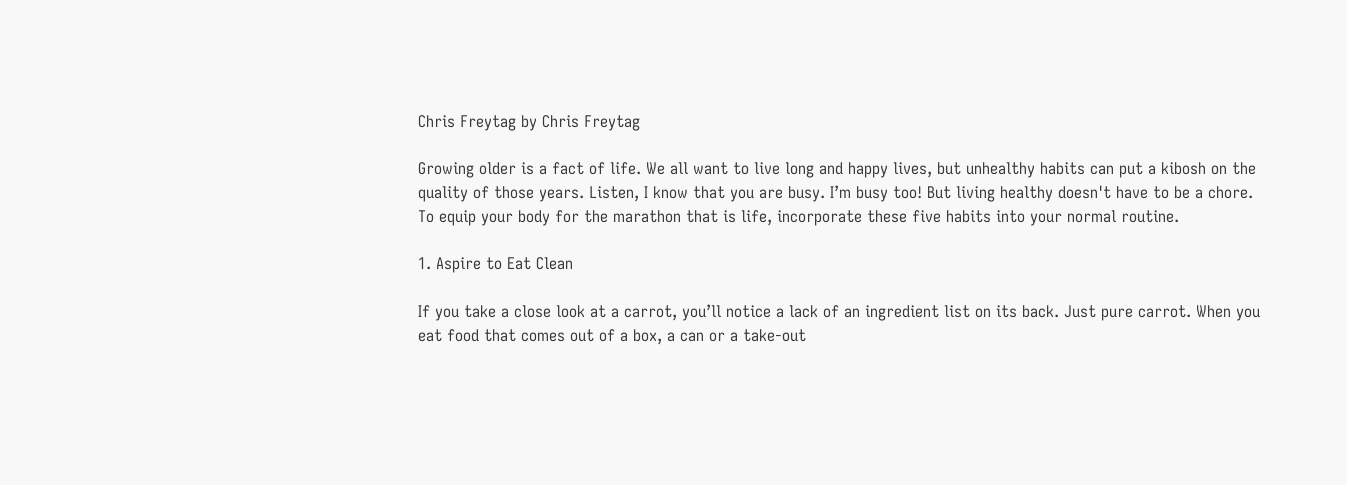Chris Freytag by Chris Freytag

Growing older is a fact of life. We all want to live long and happy lives, but unhealthy habits can put a kibosh on the quality of those years. Listen, I know that you are busy. I’m busy too! But living healthy doesn't have to be a chore. To equip your body for the marathon that is life, incorporate these five habits into your normal routine.

1. Aspire to Eat Clean

If you take a close look at a carrot, you’ll notice a lack of an ingredient list on its back. Just pure carrot. When you eat food that comes out of a box, a can or a take-out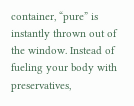container, “pure” is instantly thrown out of the window. Instead of fueling your body with preservatives,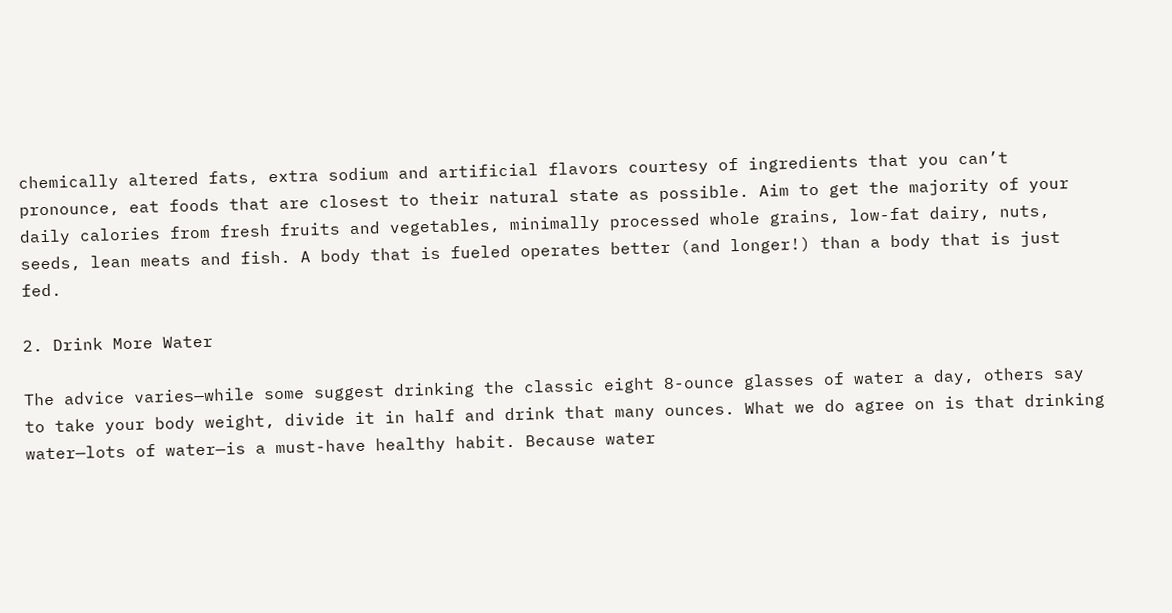chemically altered fats, extra sodium and artificial flavors courtesy of ingredients that you can’t pronounce, eat foods that are closest to their natural state as possible. Aim to get the majority of your daily calories from fresh fruits and vegetables, minimally processed whole grains, low-fat dairy, nuts, seeds, lean meats and fish. A body that is fueled operates better (and longer!) than a body that is just fed.

2. Drink More Water

The advice varies—while some suggest drinking the classic eight 8-ounce glasses of water a day, others say to take your body weight, divide it in half and drink that many ounces. What we do agree on is that drinking water—lots of water—is a must-have healthy habit. Because water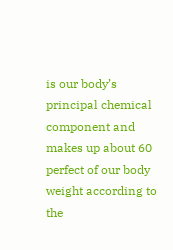is our body’s principal chemical component and makes up about 60 perfect of our body weight according to the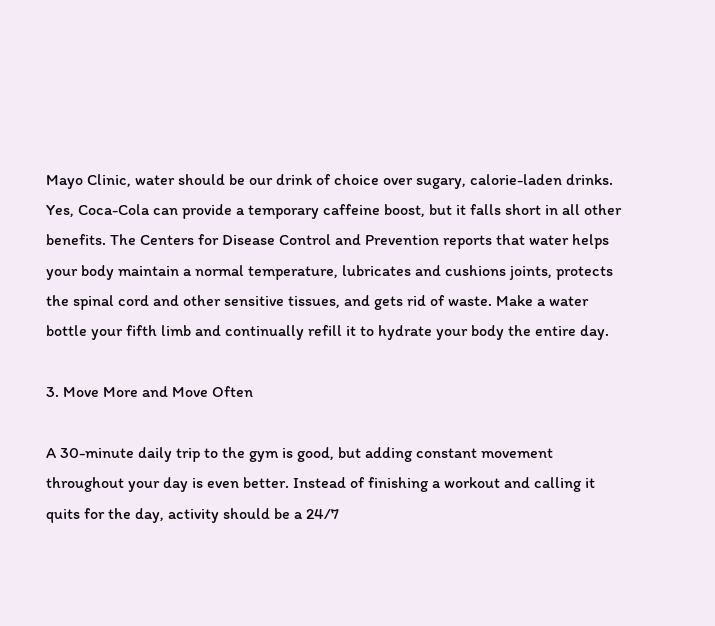Mayo Clinic, water should be our drink of choice over sugary, calorie-laden drinks. Yes, Coca-Cola can provide a temporary caffeine boost, but it falls short in all other benefits. The Centers for Disease Control and Prevention reports that water helps your body maintain a normal temperature, lubricates and cushions joints, protects the spinal cord and other sensitive tissues, and gets rid of waste. Make a water bottle your fifth limb and continually refill it to hydrate your body the entire day.

3. Move More and Move Often

A 30-minute daily trip to the gym is good, but adding constant movement throughout your day is even better. Instead of finishing a workout and calling it quits for the day, activity should be a 24/7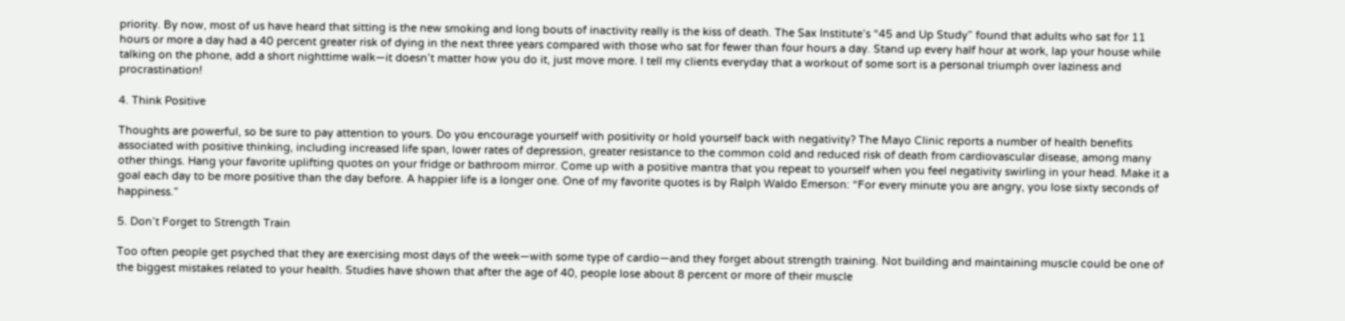priority. By now, most of us have heard that sitting is the new smoking and long bouts of inactivity really is the kiss of death. The Sax Institute’s “45 and Up Study” found that adults who sat for 11 hours or more a day had a 40 percent greater risk of dying in the next three years compared with those who sat for fewer than four hours a day. Stand up every half hour at work, lap your house while talking on the phone, add a short nighttime walk—it doesn’t matter how you do it, just move more. I tell my clients everyday that a workout of some sort is a personal triumph over laziness and procrastination!

4. Think Positive

Thoughts are powerful, so be sure to pay attention to yours. Do you encourage yourself with positivity or hold yourself back with negativity? The Mayo Clinic reports a number of health benefits associated with positive thinking, including increased life span, lower rates of depression, greater resistance to the common cold and reduced risk of death from cardiovascular disease, among many other things. Hang your favorite uplifting quotes on your fridge or bathroom mirror. Come up with a positive mantra that you repeat to yourself when you feel negativity swirling in your head. Make it a goal each day to be more positive than the day before. A happier life is a longer one. One of my favorite quotes is by Ralph Waldo Emerson: “For every minute you are angry, you lose sixty seconds of happiness.”

5. Don’t Forget to Strength Train

Too often people get psyched that they are exercising most days of the week—with some type of cardio—and they forget about strength training. Not building and maintaining muscle could be one of the biggest mistakes related to your health. Studies have shown that after the age of 40, people lose about 8 percent or more of their muscle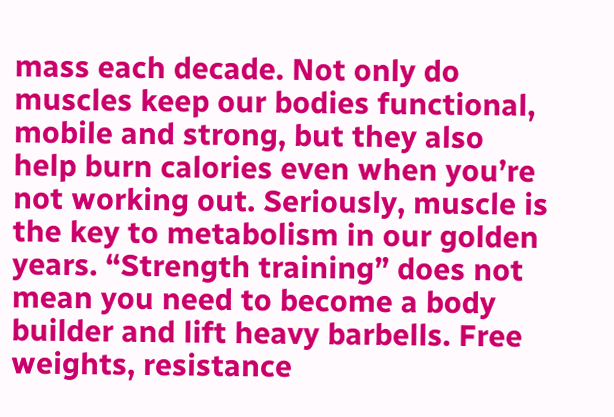mass each decade. Not only do muscles keep our bodies functional, mobile and strong, but they also help burn calories even when you’re not working out. Seriously, muscle is the key to metabolism in our golden years. “Strength training” does not mean you need to become a body builder and lift heavy barbells. Free weights, resistance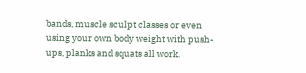bands, muscle sculpt classes or even using your own body weight with push-ups, planks and squats all work.